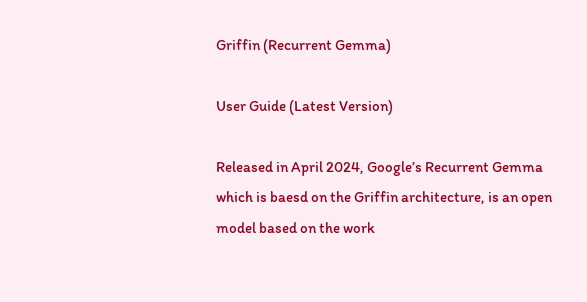Griffin (Recurrent Gemma)

User Guide (Latest Version)

Released in April 2024, Google’s Recurrent Gemma which is baesd on the Griffin architecture, is an open model based on the work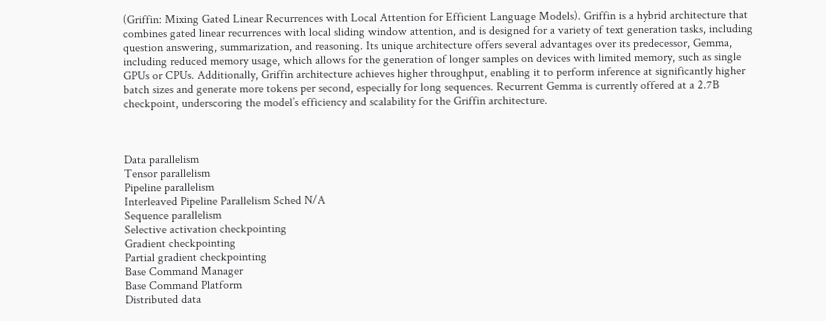(Griffin: Mixing Gated Linear Recurrences with Local Attention for Efficient Language Models). Griffin is a hybrid architecture that combines gated linear recurrences with local sliding window attention, and is designed for a variety of text generation tasks, including question answering, summarization, and reasoning. Its unique architecture offers several advantages over its predecessor, Gemma, including reduced memory usage, which allows for the generation of longer samples on devices with limited memory, such as single GPUs or CPUs. Additionally, Griffin architecture achieves higher throughput, enabling it to perform inference at significantly higher batch sizes and generate more tokens per second, especially for long sequences. Recurrent Gemma is currently offered at a 2.7B checkpoint, underscoring the model’s efficiency and scalability for the Griffin architecture.



Data parallelism
Tensor parallelism
Pipeline parallelism
Interleaved Pipeline Parallelism Sched N/A
Sequence parallelism
Selective activation checkpointing
Gradient checkpointing
Partial gradient checkpointing
Base Command Manager
Base Command Platform
Distributed data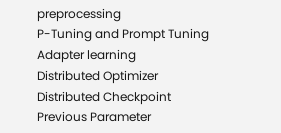preprocessing
P-Tuning and Prompt Tuning
Adapter learning
Distributed Optimizer
Distributed Checkpoint
Previous Parameter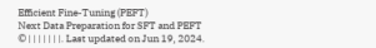Efficient Fine-Tuning (PEFT)
Next Data Preparation for SFT and PEFT
© | | | | | | |. Last updated on Jun 19, 2024.